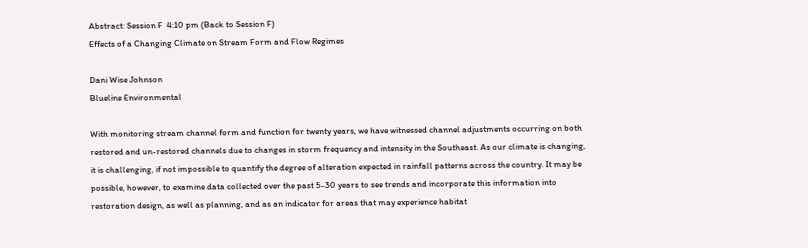Abstract: Session F  4:10 pm (Back to Session F)
Effects of a Changing Climate on Stream Form and Flow Regimes

Dani Wise Johnson
Blueline Environmental

With monitoring stream channel form and function for twenty years, we have witnessed channel adjustments occurring on both restored and un-restored channels due to changes in storm frequency and intensity in the Southeast. As our climate is changing, it is challenging, if not impossible to quantify the degree of alteration expected in rainfall patterns across the country. It may be possible, however, to examine data collected over the past 5-30 years to see trends and incorporate this information into restoration design, as well as planning, and as an indicator for areas that may experience habitat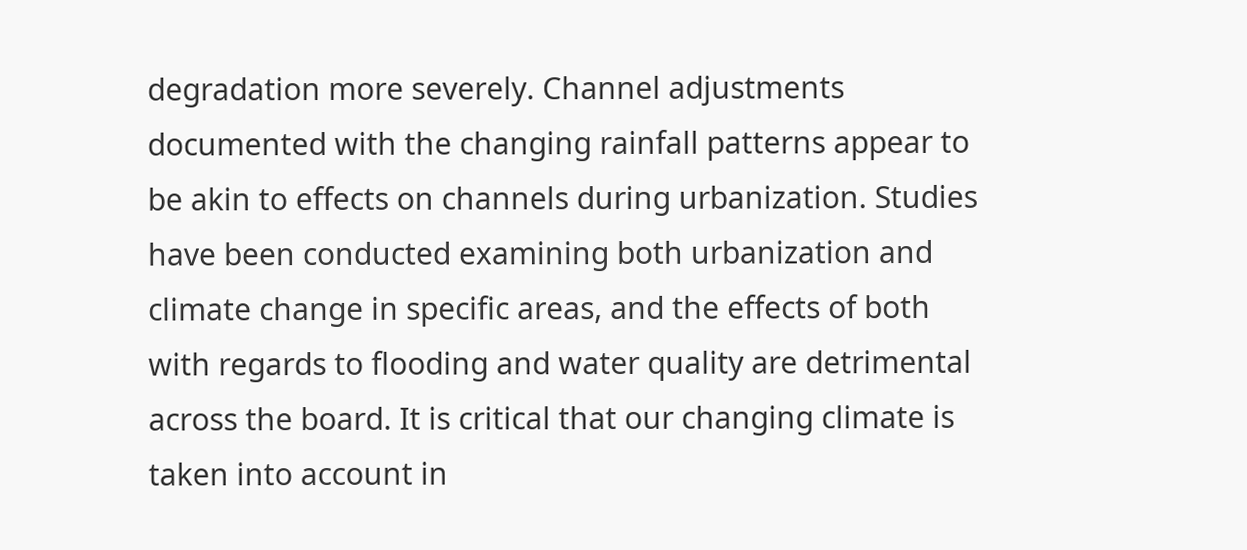degradation more severely. Channel adjustments documented with the changing rainfall patterns appear to be akin to effects on channels during urbanization. Studies have been conducted examining both urbanization and climate change in specific areas, and the effects of both with regards to flooding and water quality are detrimental across the board. It is critical that our changing climate is taken into account in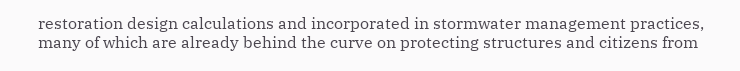restoration design calculations and incorporated in stormwater management practices, many of which are already behind the curve on protecting structures and citizens from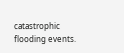catastrophic flooding events.